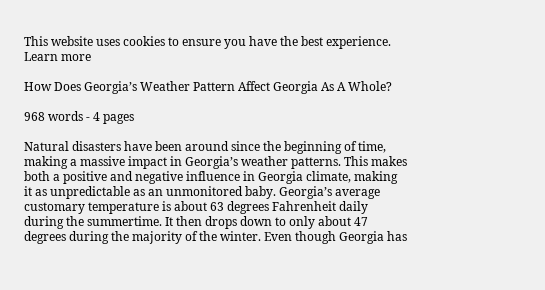This website uses cookies to ensure you have the best experience. Learn more

How Does Georgia’s Weather Pattern Affect Georgia As A Whole?

968 words - 4 pages

Natural disasters have been around since the beginning of time, making a massive impact in Georgia’s weather patterns. This makes both a positive and negative influence in Georgia climate, making it as unpredictable as an unmonitored baby. Georgia’s average customary temperature is about 63 degrees Fahrenheit daily during the summertime. It then drops down to only about 47 degrees during the majority of the winter. Even though Georgia has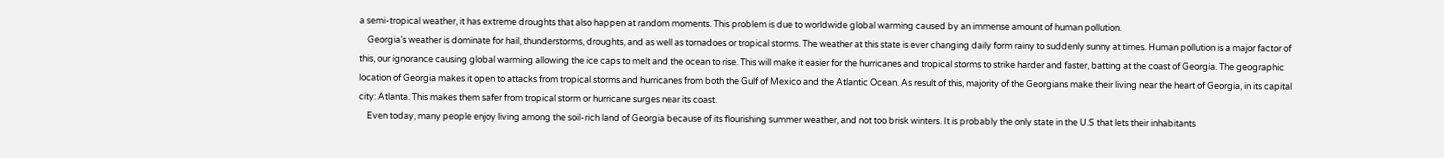a semi-tropical weather, it has extreme droughts that also happen at random moments. This problem is due to worldwide global warming caused by an immense amount of human pollution.
    Georgia’s weather is dominate for hail, thunderstorms, droughts, and as well as tornadoes or tropical storms. The weather at this state is ever changing daily form rainy to suddenly sunny at times. Human pollution is a major factor of this, our ignorance causing global warming allowing the ice caps to melt and the ocean to rise. This will make it easier for the hurricanes and tropical storms to strike harder and faster, batting at the coast of Georgia. The geographic location of Georgia makes it open to attacks from tropical storms and hurricanes from both the Gulf of Mexico and the Atlantic Ocean. As result of this, majority of the Georgians make their living near the heart of Georgia, in its capital city: Atlanta. This makes them safer from tropical storm or hurricane surges near its coast.
    Even today, many people enjoy living among the soil-rich land of Georgia because of its flourishing summer weather, and not too brisk winters. It is probably the only state in the U.S that lets their inhabitants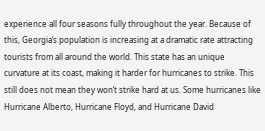experience all four seasons fully throughout the year. Because of this, Georgia’s population is increasing at a dramatic rate attracting tourists from all around the world. This state has an unique curvature at its coast, making it harder for hurricanes to strike. This still does not mean they won’t strike hard at us. Some hurricanes like Hurricane Alberto, Hurricane Floyd, and Hurricane David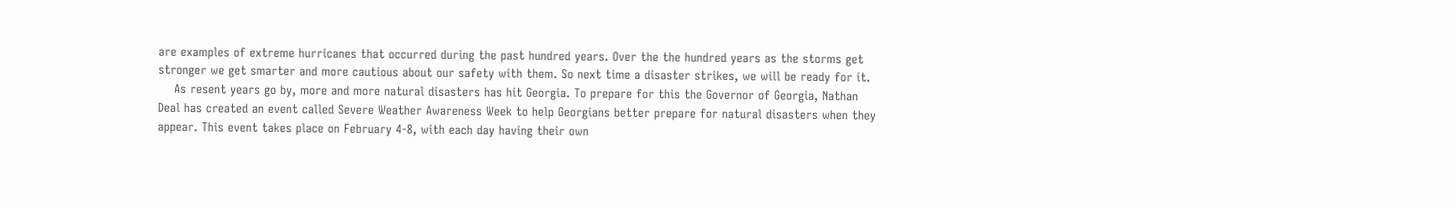are examples of extreme hurricanes that occurred during the past hundred years. Over the the hundred years as the storms get stronger we get smarter and more cautious about our safety with them. So next time a disaster strikes, we will be ready for it.
    As resent years go by, more and more natural disasters has hit Georgia. To prepare for this the Governor of Georgia, Nathan Deal has created an event called Severe Weather Awareness Week to help Georgians better prepare for natural disasters when they appear. This event takes place on February 4-8, with each day having their own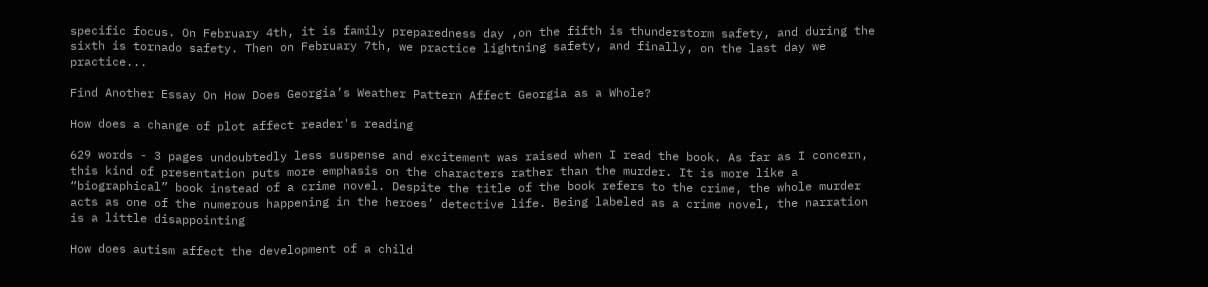specific focus. On February 4th, it is family preparedness day ,on the fifth is thunderstorm safety, and during the sixth is tornado safety. Then on February 7th, we practice lightning safety, and finally, on the last day we practice...

Find Another Essay On How Does Georgia’s Weather Pattern Affect Georgia as a Whole?

How does a change of plot affect reader's reading

629 words - 3 pages undoubtedly less suspense and excitement was raised when I read the book. As far as I concern, this kind of presentation puts more emphasis on the characters rather than the murder. It is more like a “biographical” book instead of a crime novel. Despite the title of the book refers to the crime, the whole murder acts as one of the numerous happening in the heroes’ detective life. Being labeled as a crime novel, the narration is a little disappointing

How does autism affect the development of a child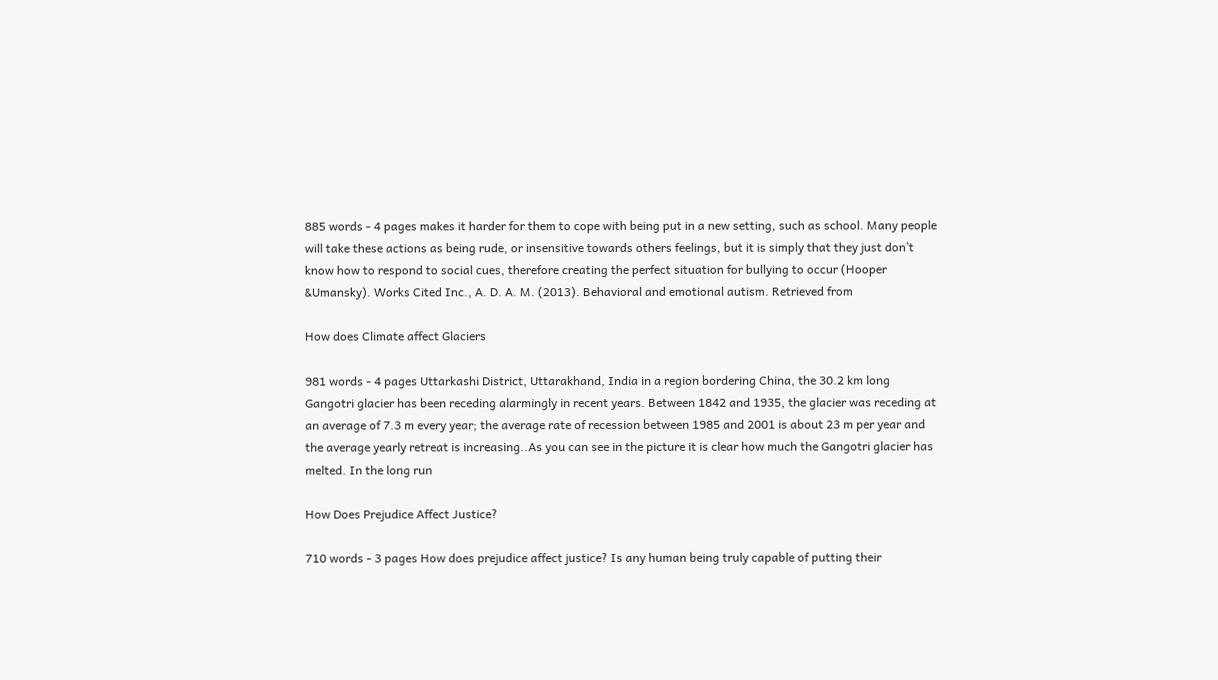885 words - 4 pages makes it harder for them to cope with being put in a new setting, such as school. Many people will take these actions as being rude, or insensitive towards others feelings, but it is simply that they just don’t know how to respond to social cues, therefore creating the perfect situation for bullying to occur (Hooper &Umansky). Works Cited Inc., A. D. A. M. (2013). Behavioral and emotional autism. Retrieved from

How does Climate affect Glaciers

981 words - 4 pages Uttarkashi District, Uttarakhand, India in a region bordering China, the 30.2 km long Gangotri glacier has been receding alarmingly in recent years. Between 1842 and 1935, the glacier was receding at an average of 7.3 m every year; the average rate of recession between 1985 and 2001 is about 23 m per year and the average yearly retreat is increasing..As you can see in the picture it is clear how much the Gangotri glacier has melted. In the long run

How Does Prejudice Affect Justice?

710 words - 3 pages How does prejudice affect justice? Is any human being truly capable of putting their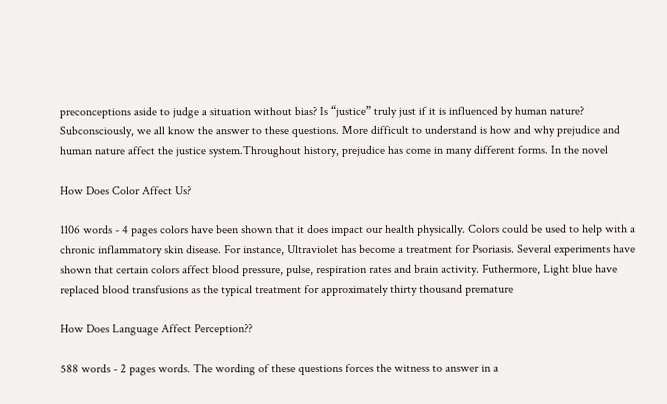preconceptions aside to judge a situation without bias? Is “justice” truly just if it is influenced by human nature? Subconsciously, we all know the answer to these questions. More difficult to understand is how and why prejudice and human nature affect the justice system.Throughout history, prejudice has come in many different forms. In the novel

How Does Color Affect Us?

1106 words - 4 pages colors have been shown that it does impact our health physically. Colors could be used to help with a chronic inflammatory skin disease. For instance, Ultraviolet has become a treatment for Psoriasis. Several experiments have shown that certain colors affect blood pressure, pulse, respiration rates and brain activity. Futhermore, Light blue have replaced blood transfusions as the typical treatment for approximately thirty thousand premature

How Does Language Affect Perception??

588 words - 2 pages words. The wording of these questions forces the witness to answer in a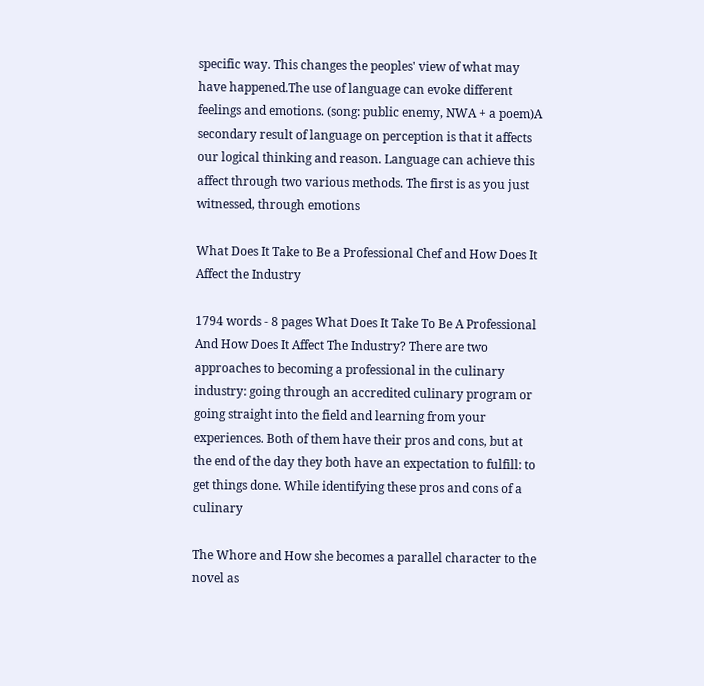specific way. This changes the peoples' view of what may have happened.The use of language can evoke different feelings and emotions. (song: public enemy, NWA + a poem)A secondary result of language on perception is that it affects our logical thinking and reason. Language can achieve this affect through two various methods. The first is as you just witnessed, through emotions

What Does It Take to Be a Professional Chef and How Does It Affect the Industry

1794 words - 8 pages What Does It Take To Be A Professional And How Does It Affect The Industry? There are two approaches to becoming a professional in the culinary industry: going through an accredited culinary program or going straight into the field and learning from your experiences. Both of them have their pros and cons, but at the end of the day they both have an expectation to fulfill: to get things done. While identifying these pros and cons of a culinary

The Whore and How she becomes a parallel character to the novel as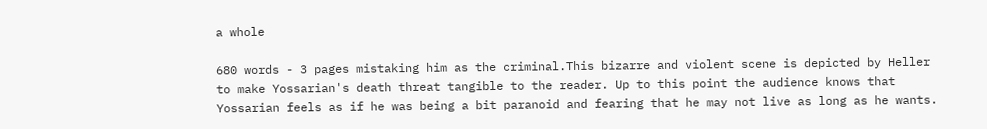a whole

680 words - 3 pages mistaking him as the criminal.This bizarre and violent scene is depicted by Heller to make Yossarian's death threat tangible to the reader. Up to this point the audience knows that Yossarian feels as if he was being a bit paranoid and fearing that he may not live as long as he wants.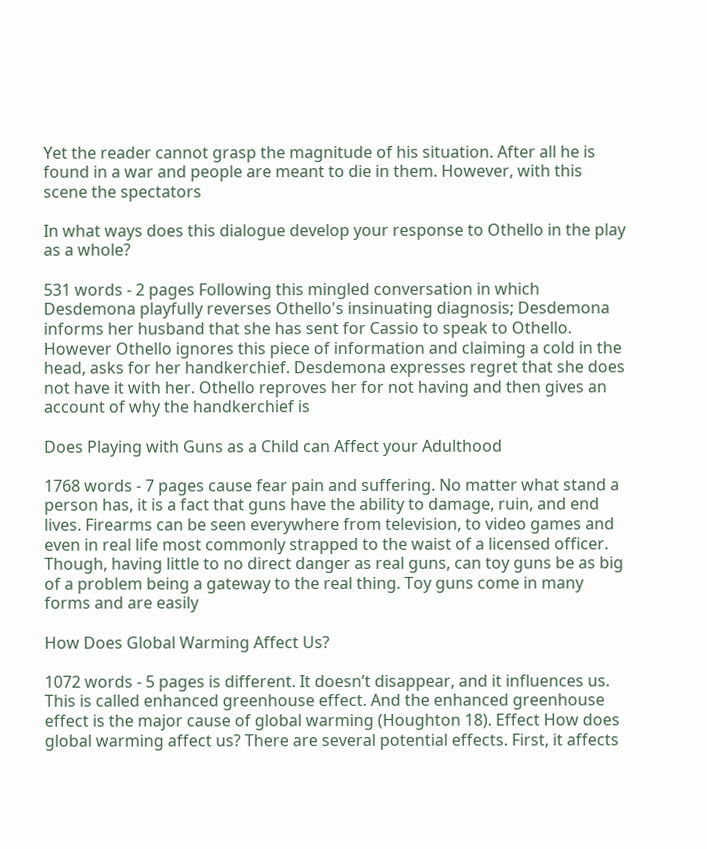Yet the reader cannot grasp the magnitude of his situation. After all he is found in a war and people are meant to die in them. However, with this scene the spectators

In what ways does this dialogue develop your response to Othello in the play as a whole?

531 words - 2 pages Following this mingled conversation in which Desdemona playfully reverses Othello's insinuating diagnosis; Desdemona informs her husband that she has sent for Cassio to speak to Othello. However Othello ignores this piece of information and claiming a cold in the head, asks for her handkerchief. Desdemona expresses regret that she does not have it with her. Othello reproves her for not having and then gives an account of why the handkerchief is

Does Playing with Guns as a Child can Affect your Adulthood

1768 words - 7 pages cause fear pain and suffering. No matter what stand a person has, it is a fact that guns have the ability to damage, ruin, and end lives. Firearms can be seen everywhere from television, to video games and even in real life most commonly strapped to the waist of a licensed officer. Though, having little to no direct danger as real guns, can toy guns be as big of a problem being a gateway to the real thing. Toy guns come in many forms and are easily

How Does Global Warming Affect Us?

1072 words - 5 pages is different. It doesn’t disappear, and it influences us. This is called enhanced greenhouse effect. And the enhanced greenhouse effect is the major cause of global warming (Houghton 18). Effect How does global warming affect us? There are several potential effects. First, it affects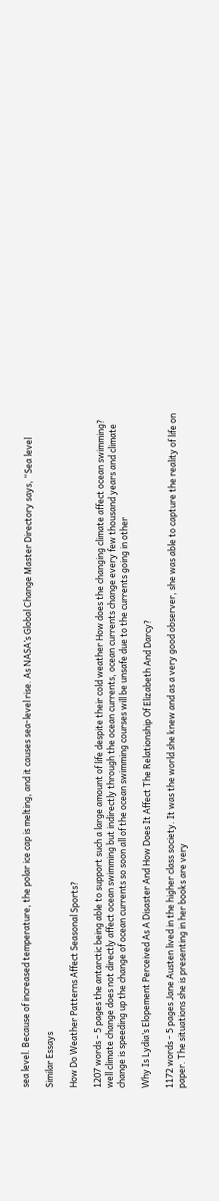sea level. Because of increased temperature, the polar ice cap is melting, and it causes sea-level rise. As NASA’s Global Change Master Directory says, “Sea level

Similar Essays

How Do Weather Patterns Affect Seasonal Sports?

1207 words - 5 pages the antarctic being able to support such a large amount of life despite their cold weather How does the changing climate affect ocean swimming? well climate change does not directly affect ocean swimming but indirectly through the ocean currents, ocean currents change every few thousand years and climate change is speeding up the change of ocean currents so soon all of the ocean swimming courses will be unsafe due to the currents going in other

Why Is Lydia’s Elopement Perceived As A Disaster And How Does It Affect The Relationship Of Elizabeth And Darcy?

1172 words - 5 pages Jane Austen lived in the higher class society. It was the world she knew and as a very good observer, she was able to capture the reality of life on paper. The situations she is presenting in her books are very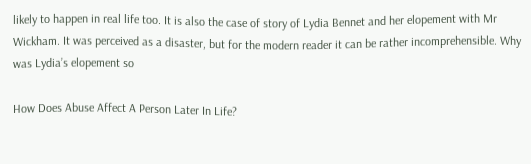likely to happen in real life too. It is also the case of story of Lydia Bennet and her elopement with Mr Wickham. It was perceived as a disaster, but for the modern reader it can be rather incomprehensible. Why was Lydia’s elopement so

How Does Abuse Affect A Person Later In Life?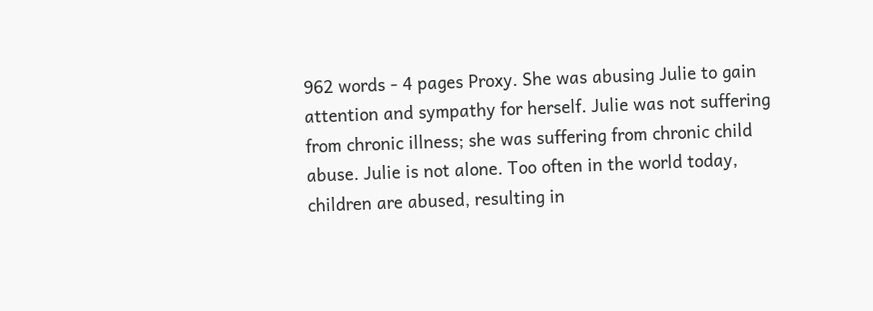962 words - 4 pages Proxy. She was abusing Julie to gain attention and sympathy for herself. Julie was not suffering from chronic illness; she was suffering from chronic child abuse. Julie is not alone. Too often in the world today, children are abused, resulting in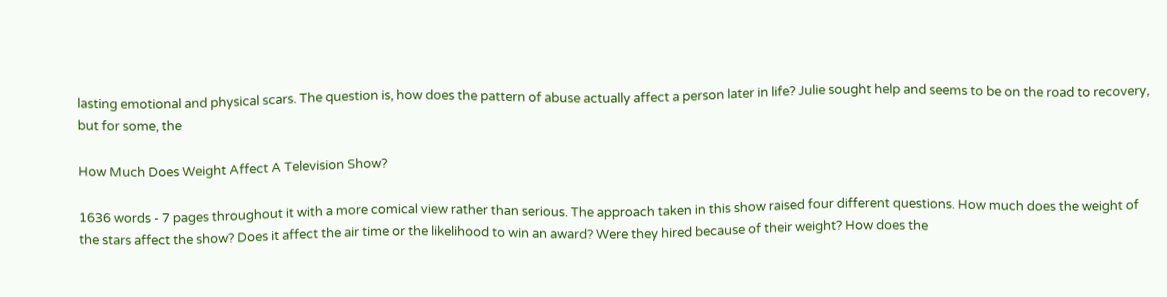lasting emotional and physical scars. The question is, how does the pattern of abuse actually affect a person later in life? Julie sought help and seems to be on the road to recovery, but for some, the

How Much Does Weight Affect A Television Show?

1636 words - 7 pages throughout it with a more comical view rather than serious. The approach taken in this show raised four different questions. How much does the weight of the stars affect the show? Does it affect the air time or the likelihood to win an award? Were they hired because of their weight? How does the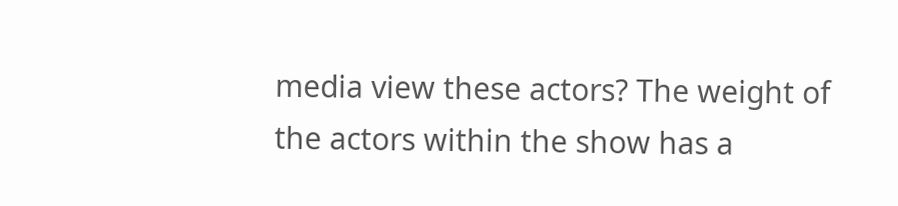media view these actors? The weight of the actors within the show has a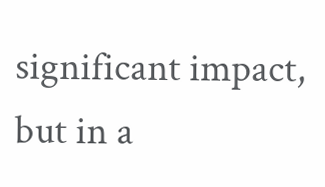significant impact, but in a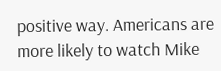positive way. Americans are more likely to watch Mike